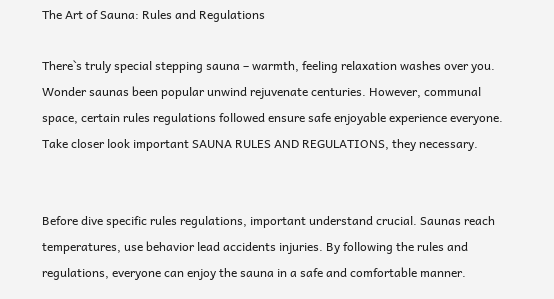The Art of Sauna: Rules and Regulations

There`s truly special stepping sauna – warmth, feeling relaxation washes over you. Wonder saunas been popular unwind rejuvenate centuries. However, communal space, certain rules regulations followed ensure safe enjoyable experience everyone. Take closer look important SAUNA RULES AND REGULATIONS, they necessary.


Before dive specific rules regulations, important understand crucial. Saunas reach temperatures, use behavior lead accidents injuries. By following the rules and regulations, everyone can enjoy the sauna in a safe and comfortable manner.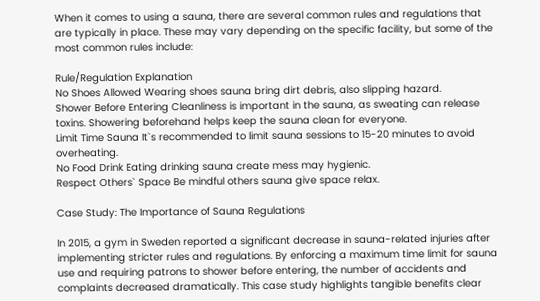When it comes to using a sauna, there are several common rules and regulations that are typically in place. These may vary depending on the specific facility, but some of the most common rules include:

Rule/Regulation Explanation
No Shoes Allowed Wearing shoes sauna bring dirt debris, also slipping hazard.
Shower Before Entering Cleanliness is important in the sauna, as sweating can release toxins. Showering beforehand helps keep the sauna clean for everyone.
Limit Time Sauna It`s recommended to limit sauna sessions to 15-20 minutes to avoid overheating.
No Food Drink Eating drinking sauna create mess may hygienic.
Respect Others` Space Be mindful others sauna give space relax.

Case Study: The Importance of Sauna Regulations

In 2015, a gym in Sweden reported a significant decrease in sauna-related injuries after implementing stricter rules and regulations. By enforcing a maximum time limit for sauna use and requiring patrons to shower before entering, the number of accidents and complaints decreased dramatically. This case study highlights tangible benefits clear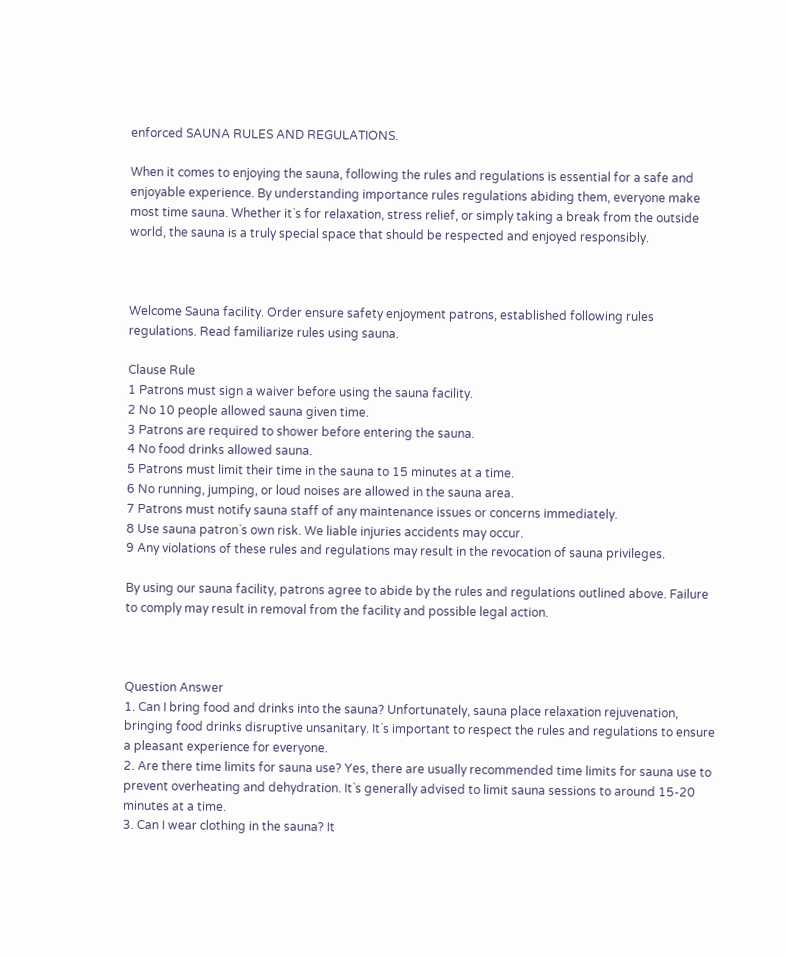enforced SAUNA RULES AND REGULATIONS.

When it comes to enjoying the sauna, following the rules and regulations is essential for a safe and enjoyable experience. By understanding importance rules regulations abiding them, everyone make most time sauna. Whether it`s for relaxation, stress relief, or simply taking a break from the outside world, the sauna is a truly special space that should be respected and enjoyed responsibly.



Welcome Sauna facility. Order ensure safety enjoyment patrons, established following rules regulations. Read familiarize rules using sauna.

Clause Rule
1 Patrons must sign a waiver before using the sauna facility.
2 No 10 people allowed sauna given time.
3 Patrons are required to shower before entering the sauna.
4 No food drinks allowed sauna.
5 Patrons must limit their time in the sauna to 15 minutes at a time.
6 No running, jumping, or loud noises are allowed in the sauna area.
7 Patrons must notify sauna staff of any maintenance issues or concerns immediately.
8 Use sauna patron`s own risk. We liable injuries accidents may occur.
9 Any violations of these rules and regulations may result in the revocation of sauna privileges.

By using our sauna facility, patrons agree to abide by the rules and regulations outlined above. Failure to comply may result in removal from the facility and possible legal action.



Question Answer
1. Can I bring food and drinks into the sauna? Unfortunately, sauna place relaxation rejuvenation, bringing food drinks disruptive unsanitary. It`s important to respect the rules and regulations to ensure a pleasant experience for everyone.
2. Are there time limits for sauna use? Yes, there are usually recommended time limits for sauna use to prevent overheating and dehydration. It`s generally advised to limit sauna sessions to around 15-20 minutes at a time.
3. Can I wear clothing in the sauna? It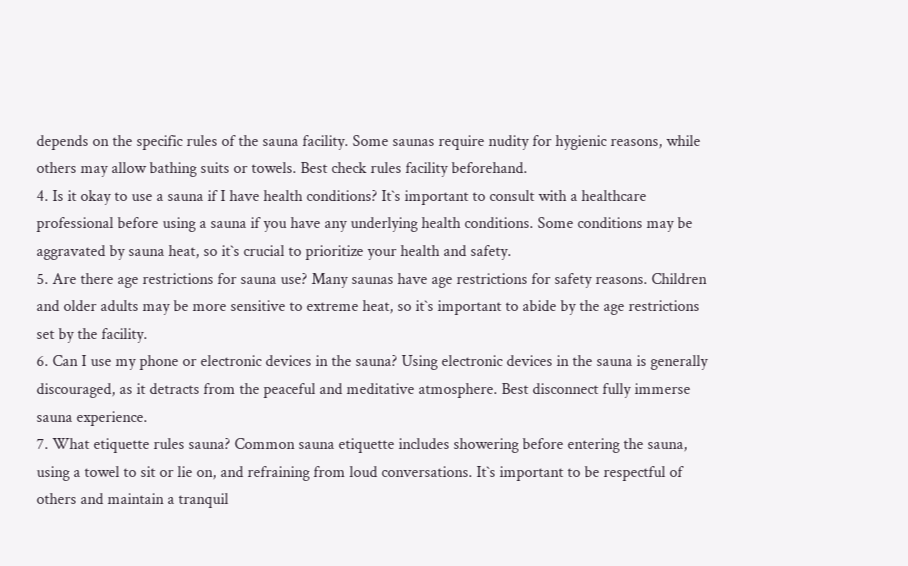depends on the specific rules of the sauna facility. Some saunas require nudity for hygienic reasons, while others may allow bathing suits or towels. Best check rules facility beforehand.
4. Is it okay to use a sauna if I have health conditions? It`s important to consult with a healthcare professional before using a sauna if you have any underlying health conditions. Some conditions may be aggravated by sauna heat, so it`s crucial to prioritize your health and safety.
5. Are there age restrictions for sauna use? Many saunas have age restrictions for safety reasons. Children and older adults may be more sensitive to extreme heat, so it`s important to abide by the age restrictions set by the facility.
6. Can I use my phone or electronic devices in the sauna? Using electronic devices in the sauna is generally discouraged, as it detracts from the peaceful and meditative atmosphere. Best disconnect fully immerse sauna experience.
7. What etiquette rules sauna? Common sauna etiquette includes showering before entering the sauna, using a towel to sit or lie on, and refraining from loud conversations. It`s important to be respectful of others and maintain a tranquil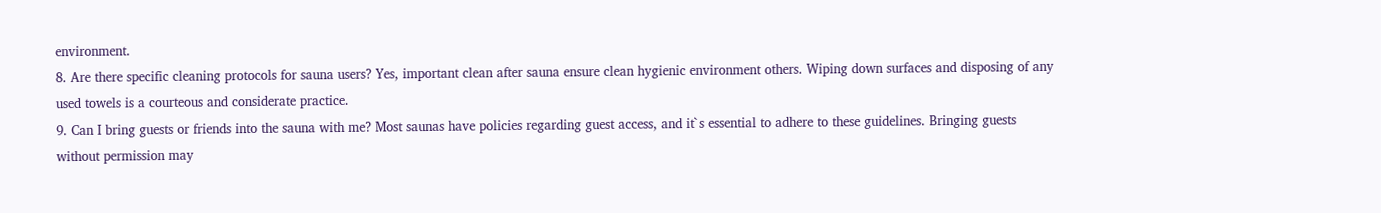environment.
8. Are there specific cleaning protocols for sauna users? Yes, important clean after sauna ensure clean hygienic environment others. Wiping down surfaces and disposing of any used towels is a courteous and considerate practice.
9. Can I bring guests or friends into the sauna with me? Most saunas have policies regarding guest access, and it`s essential to adhere to these guidelines. Bringing guests without permission may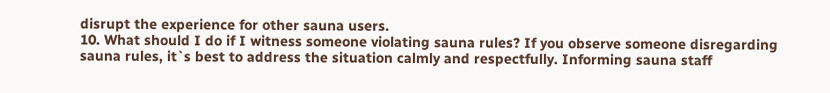disrupt the experience for other sauna users.
10. What should I do if I witness someone violating sauna rules? If you observe someone disregarding sauna rules, it`s best to address the situation calmly and respectfully. Informing sauna staff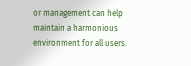or management can help maintain a harmonious environment for all users.